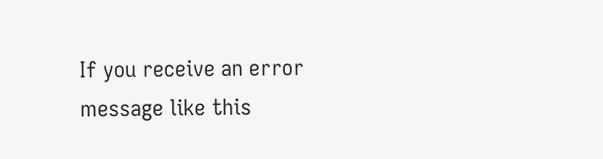If you receive an error message like this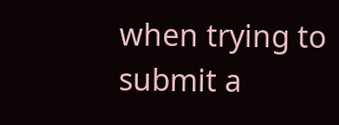when trying to submit a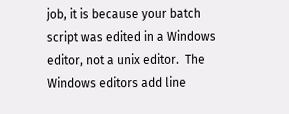job, it is because your batch script was edited in a Windows editor, not a unix editor.  The Windows editors add line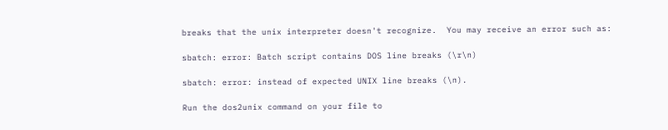breaks that the unix interpreter doesn't recognize.  You may receive an error such as:

sbatch: error: Batch script contains DOS line breaks (\r\n)

sbatch: error: instead of expected UNIX line breaks (\n).

Run the dos2unix command on your file to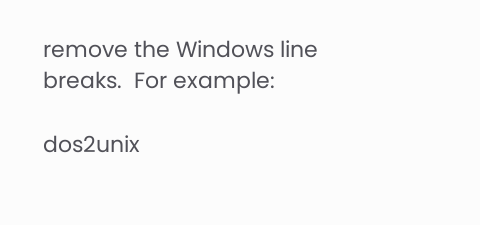remove the Windows line breaks.  For example:

dos2unix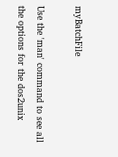myBatchFile

Use the 'man' command to see all the options for the dos2unix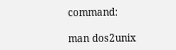command:

man dos2unix